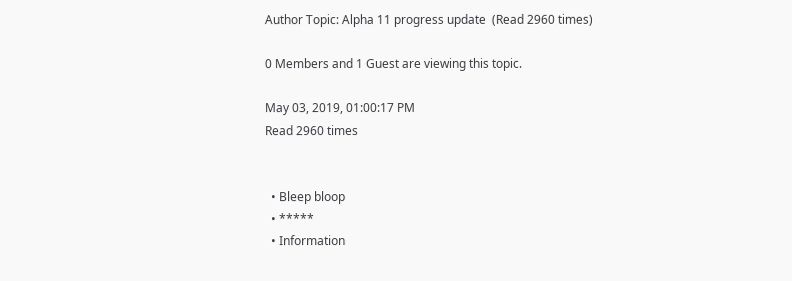Author Topic: Alpha 11 progress update  (Read 2960 times)

0 Members and 1 Guest are viewing this topic.

May 03, 2019, 01:00:17 PM
Read 2960 times


  • Bleep bloop
  • *****
  • Information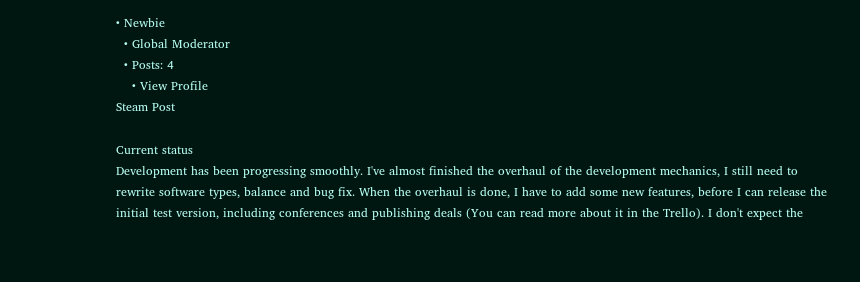• Newbie
  • Global Moderator
  • Posts: 4
    • View Profile
Steam Post

Current status
Development has been progressing smoothly. I've almost finished the overhaul of the development mechanics, I still need to rewrite software types, balance and bug fix. When the overhaul is done, I have to add some new features, before I can release the initial test version, including conferences and publishing deals (You can read more about it in the Trello). I don't expect the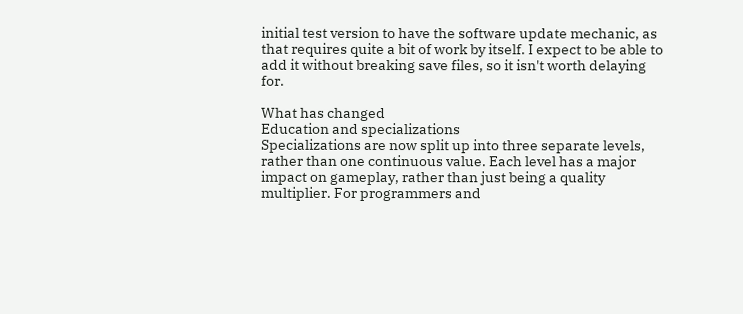initial test version to have the software update mechanic, as that requires quite a bit of work by itself. I expect to be able to add it without breaking save files, so it isn't worth delaying for.

What has changed
Education and specializations
Specializations are now split up into three separate levels, rather than one continuous value. Each level has a major impact on gameplay, rather than just being a quality multiplier. For programmers and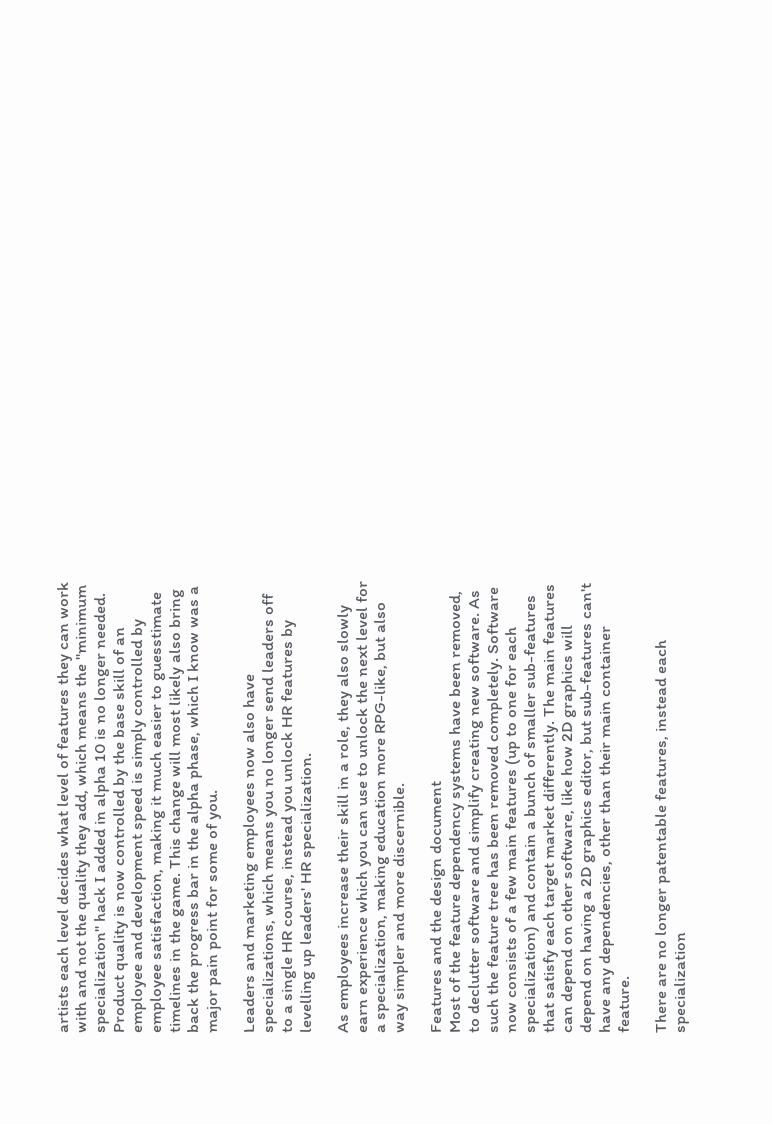artists each level decides what level of features they can work with and not the quality they add, which means the "minimum specialization" hack I added in alpha 10 is no longer needed. Product quality is now controlled by the base skill of an employee and development speed is simply controlled by employee satisfaction, making it much easier to guesstimate timelines in the game. This change will most likely also bring back the progress bar in the alpha phase, which I know was a major pain point for some of you.

Leaders and marketing employees now also have specializations, which means you no longer send leaders off to a single HR course, instead you unlock HR features by levelling up leaders' HR specialization.

As employees increase their skill in a role, they also slowly earn experience which you can use to unlock the next level for a specialization, making education more RPG-like, but also way simpler and more discernible.

Features and the design document
Most of the feature dependency systems have been removed, to declutter software and simplify creating new software. As such the feature tree has been removed completely. Software now consists of a few main features (up to one for each specialization) and contain a bunch of smaller sub-features that satisfy each target market differently. The main features can depend on other software, like how 2D graphics will depend on having a 2D graphics editor, but sub-features can't have any dependencies, other than their main container feature.

There are no longer patentable features, instead each specialization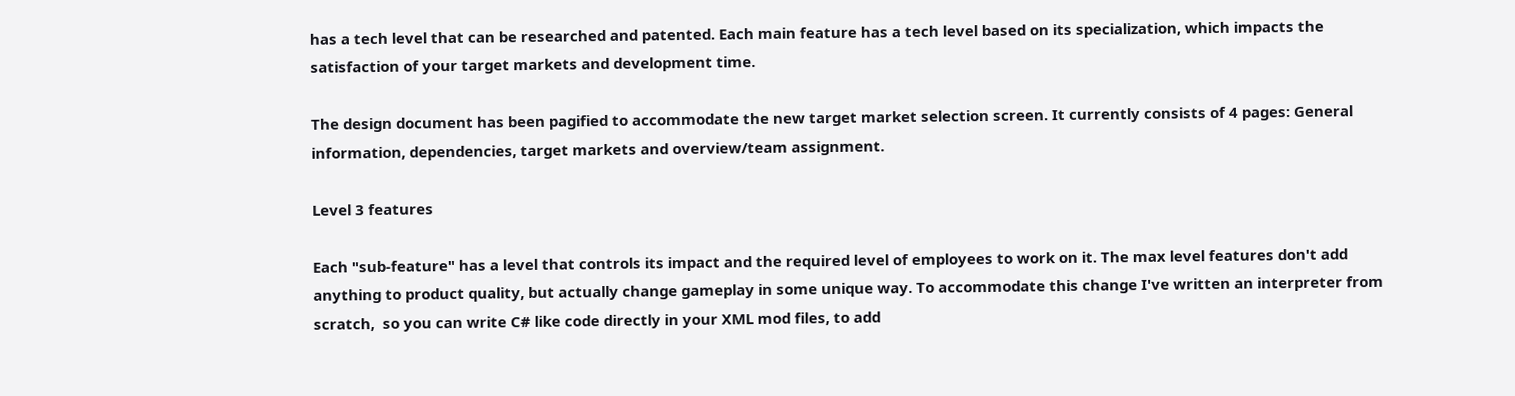has a tech level that can be researched and patented. Each main feature has a tech level based on its specialization, which impacts the satisfaction of your target markets and development time.

The design document has been pagified to accommodate the new target market selection screen. It currently consists of 4 pages: General information, dependencies, target markets and overview/team assignment.

Level 3 features

Each "sub-feature" has a level that controls its impact and the required level of employees to work on it. The max level features don't add anything to product quality, but actually change gameplay in some unique way. To accommodate this change I've written an interpreter from scratch,  so you can write C# like code directly in your XML mod files, to add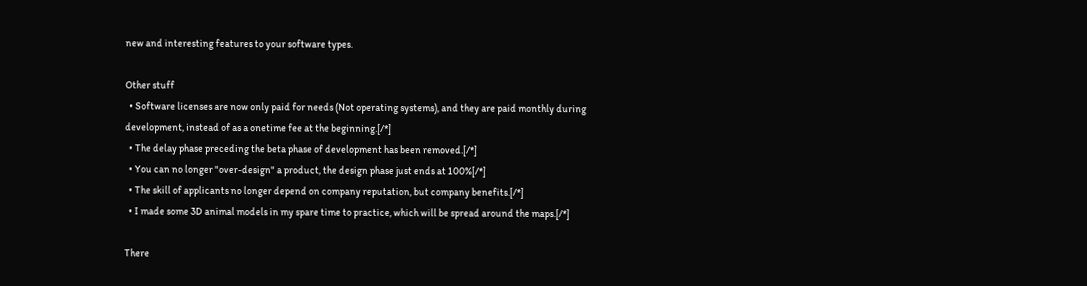new and interesting features to your software types.

Other stuff
  • Software licenses are now only paid for needs (Not operating systems), and they are paid monthly during development, instead of as a onetime fee at the beginning.[/*]
  • The delay phase preceding the beta phase of development has been removed.[/*]
  • You can no longer "over-design" a product, the design phase just ends at 100%[/*]
  • The skill of applicants no longer depend on company reputation, but company benefits.[/*]
  • I made some 3D animal models in my spare time to practice, which will be spread around the maps.[/*]

There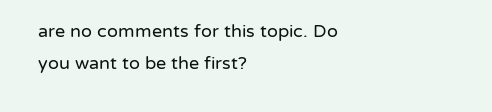are no comments for this topic. Do you want to be the first?